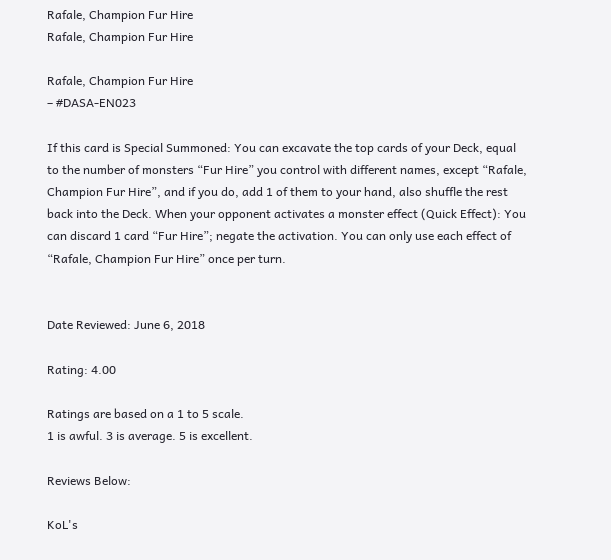Rafale, Champion Fur Hire
Rafale, Champion Fur Hire

Rafale, Champion Fur Hire
– #DASA-EN023

If this card is Special Summoned: You can excavate the top cards of your Deck, equal to the number of monsters “Fur Hire” you control with different names, except “Rafale, Champion Fur Hire”, and if you do, add 1 of them to your hand, also shuffle the rest back into the Deck. When your opponent activates a monster effect (Quick Effect): You can discard 1 card “Fur Hire”; negate the activation. You can only use each effect of “Rafale, Champion Fur Hire” once per turn.


Date Reviewed: June 6, 2018

Rating: 4.00

Ratings are based on a 1 to 5 scale.
1 is awful. 3 is average. 5 is excellent.

Reviews Below:

KoL's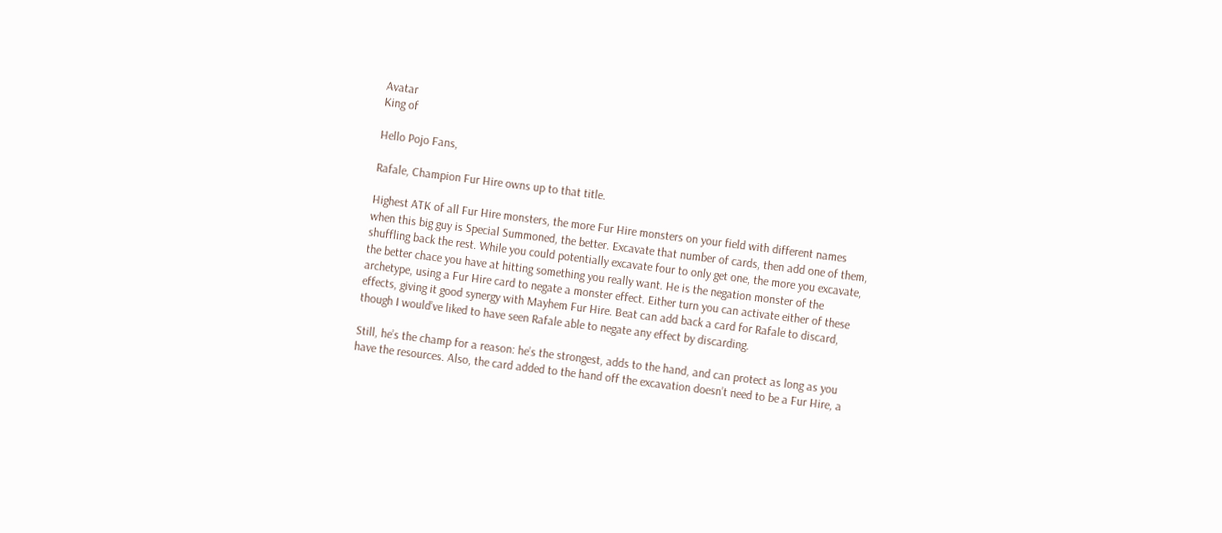Avatar
King of

Hello Pojo Fans,

Rafale, Champion Fur Hire owns up to that title.

Highest ATK of all Fur Hire monsters, the more Fur Hire monsters on your field with different names when this big guy is Special Summoned, the better. Excavate that number of cards, then add one of them, shuffling back the rest. While you could potentially excavate four to only get one, the more you excavate, the better chace you have at hitting something you really want. He is the negation monster of the archetype, using a Fur Hire card to negate a monster effect. Either turn you can activate either of these effects, giving it good synergy with Mayhem Fur Hire. Beat can add back a card for Rafale to discard, though I would’ve liked to have seen Rafale able to negate any effect by discarding.

Still, he’s the champ for a reason: he’s the strongest, adds to the hand, and can protect as long as you have the resources. Also, the card added to the hand off the excavation doesn’t need to be a Fur Hire, a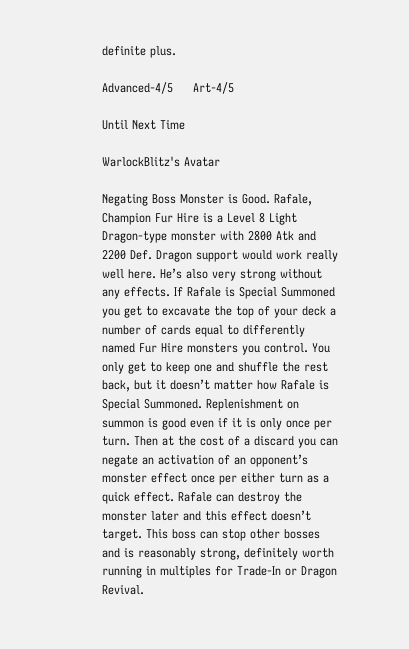definite plus.

Advanced-4/5     Art-4/5

Until Next Time

WarlockBlitz's Avatar

Negating Boss Monster is Good. Rafale, Champion Fur Hire is a Level 8 Light Dragon-type monster with 2800 Atk and 2200 Def. Dragon support would work really well here. He’s also very strong without any effects. If Rafale is Special Summoned you get to excavate the top of your deck a number of cards equal to differently named Fur Hire monsters you control. You only get to keep one and shuffle the rest back, but it doesn’t matter how Rafale is Special Summoned. Replenishment on summon is good even if it is only once per turn. Then at the cost of a discard you can negate an activation of an opponent’s monster effect once per either turn as a quick effect. Rafale can destroy the monster later and this effect doesn’t target. This boss can stop other bosses and is reasonably strong, definitely worth running in multiples for Trade-In or Dragon Revival.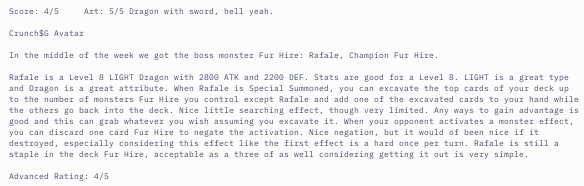Score: 4/5     Art: 5/5 Dragon with sword, hell yeah.

Crunch$G Avatar

In the middle of the week we got the boss monster Fur Hire: Rafale, Champion Fur Hire.

Rafale is a Level 8 LIGHT Dragon with 2800 ATK and 2200 DEF. Stats are good for a Level 8. LIGHT is a great type and Dragon is a great attribute. When Rafale is Special Summoned, you can excavate the top cards of your deck up to the number of monsters Fur Hire you control except Rafale and add one of the excavated cards to your hand while the others go back into the deck. Nice little searching effect, though very limited. Any ways to gain advantage is good and this can grab whatever you wish assuming you excavate it. When your opponent activates a monster effect, you can discard one card Fur Hire to negate the activation. Nice negation, but it would of been nice if it destroyed, especially considering this effect like the first effect is a hard once per turn. Rafale is still a staple in the deck Fur Hire, acceptable as a three of as well considering getting it out is very simple.

Advanced Rating: 4/5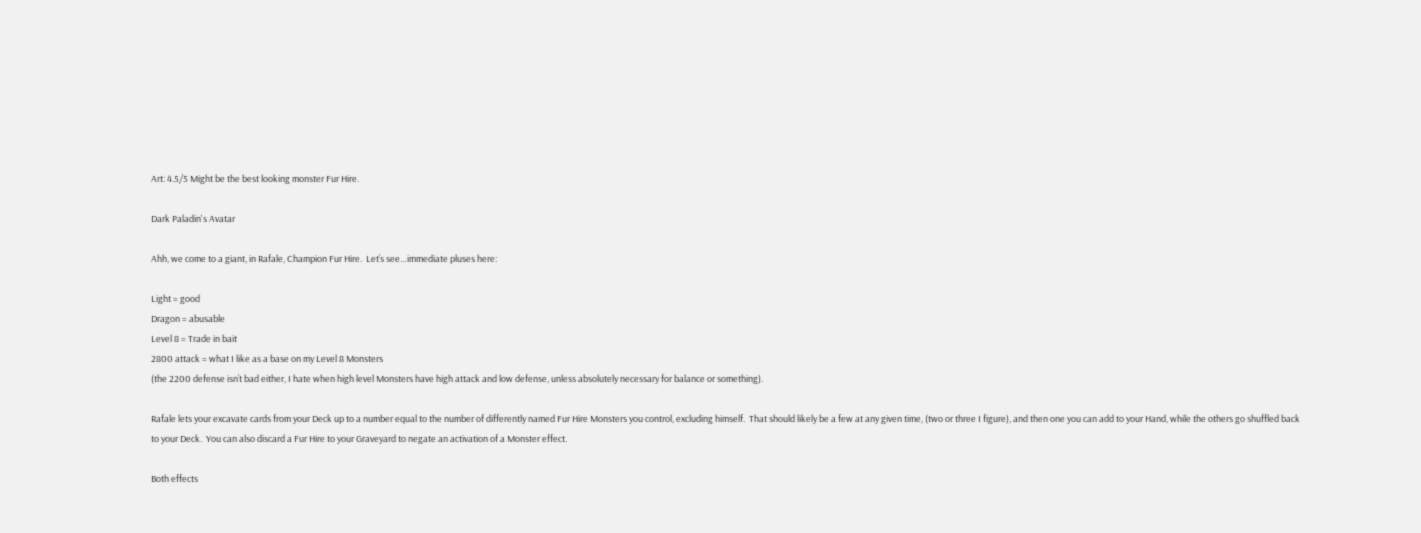Art: 4.5/5 Might be the best looking monster Fur Hire.

Dark Paladin's Avatar

Ahh, we come to a giant, in Rafale, Champion Fur Hire.  Let’s see…immediate pluses here:

Light = good
Dragon = abusable
Level 8 = Trade in bait
2800 attack = what I like as a base on my Level 8 Monsters
(the 2200 defense isn’t bad either, I hate when high level Monsters have high attack and low defense, unless absolutely necessary for balance or something).

Rafale lets your excavate cards from your Deck up to a number equal to the number of differently named Fur Hire Monsters you control, excluding himself.  That should likely be a few at any given time, (two or three I figure), and then one you can add to your Hand, while the others go shuffled back to your Deck.  You can also discard a Fur Hire to your Graveyard to negate an activation of a Monster effect.

Both effects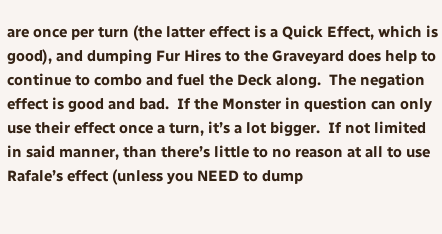are once per turn (the latter effect is a Quick Effect, which is good), and dumping Fur Hires to the Graveyard does help to continue to combo and fuel the Deck along.  The negation effect is good and bad.  If the Monster in question can only use their effect once a turn, it’s a lot bigger.  If not limited in said manner, than there’s little to no reason at all to use Rafale’s effect (unless you NEED to dump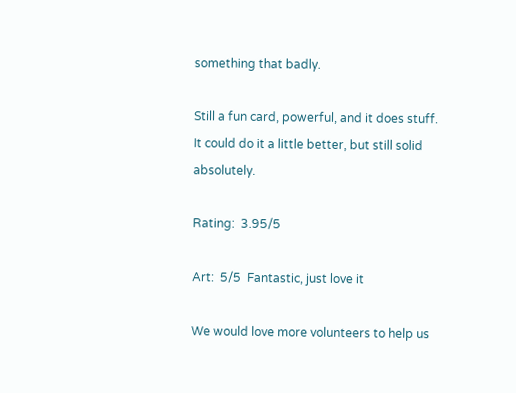something that badly.

Still a fun card, powerful, and it does stuff.  It could do it a little better, but still solid absolutely.

Rating:  3.95/5

Art:  5/5  Fantastic, just love it

We would love more volunteers to help us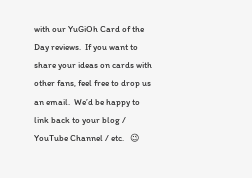with our YuGiOh Card of the Day reviews.  If you want to share your ideas on cards with other fans, feel free to drop us an email.  We’d be happy to link back to your blog / YouTube Channel / etc.   😉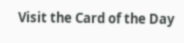Visit the Card of the Day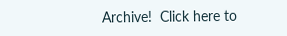Archive!  Click here to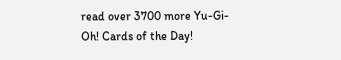read over 3700 more Yu-Gi-Oh! Cards of the Day!